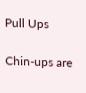Pull Ups

Chin-ups are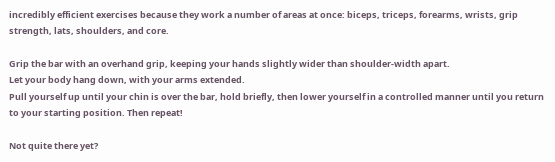incredibly efficient exercises because they work a number of areas at once: biceps, triceps, forearms, wrists, grip strength, lats, shoulders, and core.

Grip the bar with an overhand grip, keeping your hands slightly wider than shoulder-width apart.
Let your body hang down, with your arms extended.
Pull yourself up until your chin is over the bar, hold briefly, then lower yourself in a controlled manner until you return to your starting position. Then repeat!

Not quite there yet?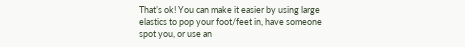That’s ok! You can make it easier by using large elastics to pop your foot/feet in, have someone spot you, or use an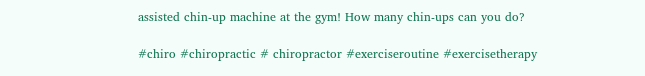assisted chin-up machine at the gym! How many chin-ups can you do?

#chiro #chiropractic # chiropractor #exerciseroutine #exercisetherapy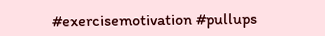#exercisemotivation #pullups